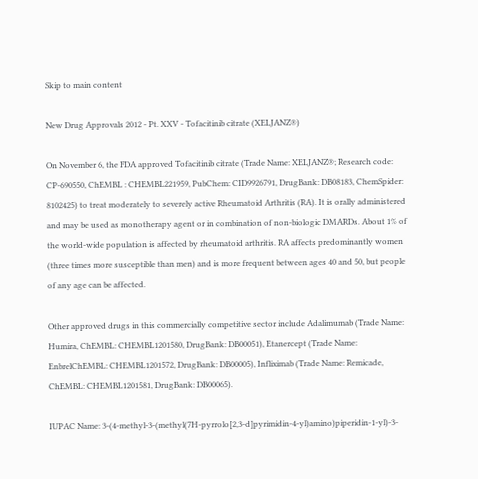Skip to main content

New Drug Approvals 2012 - Pt. XXV - Tofacitinib citrate (XELJANZ®)

On November 6, the FDA approved Tofacitinib citrate (Trade Name: XELJANZ®; Research code: CP-690550, ChEMBL : CHEMBL221959, PubChem: CID9926791, DrugBank: DB08183, ChemSpider: 8102425) to treat moderately to severely active Rheumatoid Arthritis (RA). It is orally administered and may be used as monotherapy agent or in combination of non-biologic DMARDs. About 1% of the world-wide population is affected by rheumatoid arthritis. RA affects predominantly women (three times more susceptible than men) and is more frequent between ages 40 and 50, but people of any age can be affected.

Other approved drugs in this commercially competitive sector include Adalimumab (Trade Name: Humira, ChEMBL: CHEMBL1201580, DrugBank: DB00051), Etanercept (Trade Name: EnbrelChEMBL: CHEMBL1201572, DrugBank: DB00005), Infliximab (Trade Name: Remicade, ChEMBL: CHEMBL1201581, DrugBank: DB00065).

IUPAC Name: 3-(4-methyl-3-(methyl(7H-pyrrolo[2,3-d]pyrimidin-4-yl)amino)piperidin-1-yl)-3-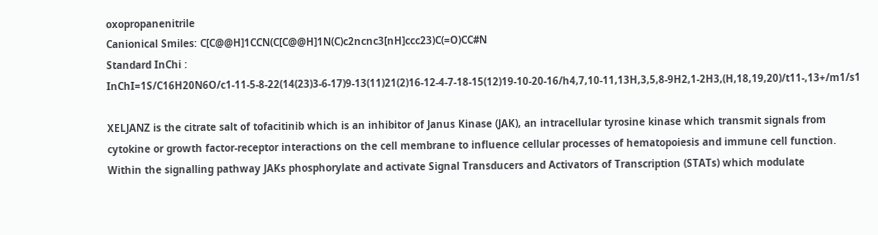oxopropanenitrile
Canionical Smiles: C[C@@H]1CCN(C[C@@H]1N(C)c2ncnc3[nH]ccc23)C(=O)CC#N
Standard InChi : InChI=1S/C16H20N6O/c1-11-5-8-22(14(23)3-6-17)9-13(11)21(2)16-12-4-7-18-15(12)19-10-20-16/h4,7,10-11,13H,3,5,8-9H2,1-2H3,(H,18,19,20)/t11-,13+/m1/s1

XELJANZ is the citrate salt of tofacitinib which is an inhibitor of Janus Kinase (JAK), an intracellular tyrosine kinase which transmit signals from cytokine or growth factor-receptor interactions on the cell membrane to influence cellular processes of hematopoiesis and immune cell function. Within the signalling pathway JAKs phosphorylate and activate Signal Transducers and Activators of Transcription (STATs) which modulate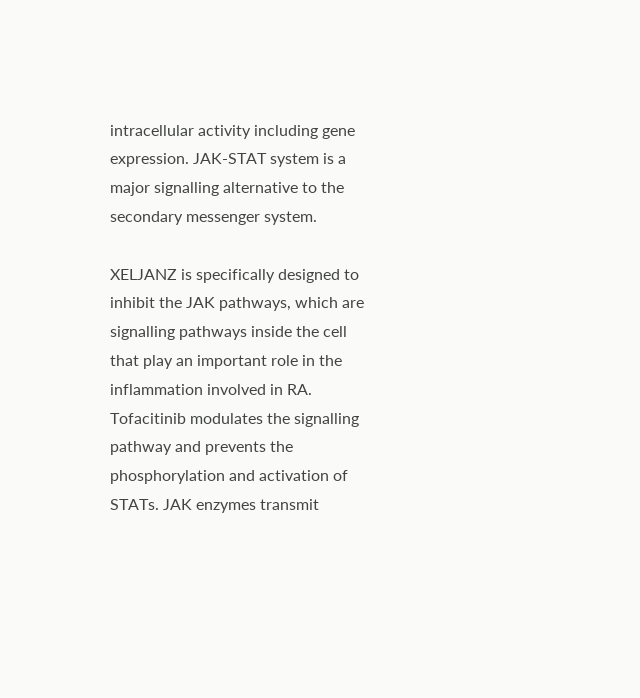intracellular activity including gene expression. JAK-STAT system is a major signalling alternative to the secondary messenger system.

XELJANZ is specifically designed to inhibit the JAK pathways, which are signalling pathways inside the cell that play an important role in the inflammation involved in RA. Tofacitinib modulates the signalling pathway and prevents the phosphorylation and activation of STATs. JAK enzymes transmit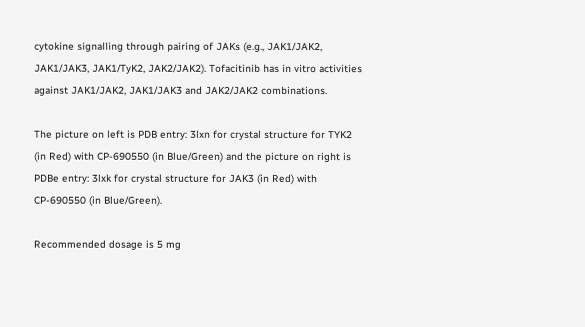cytokine signalling through pairing of JAKs (e.g., JAK1/JAK2, JAK1/JAK3, JAK1/TyK2, JAK2/JAK2). Tofacitinib has in vitro activities against JAK1/JAK2, JAK1/JAK3 and JAK2/JAK2 combinations.

The picture on left is PDB entry: 3lxn for crystal structure for TYK2 (in Red) with CP-690550 (in Blue/Green) and the picture on right is PDBe entry: 3lxk for crystal structure for JAK3 (in Red) with CP-690550 (in Blue/Green).

Recommended dosage is 5 mg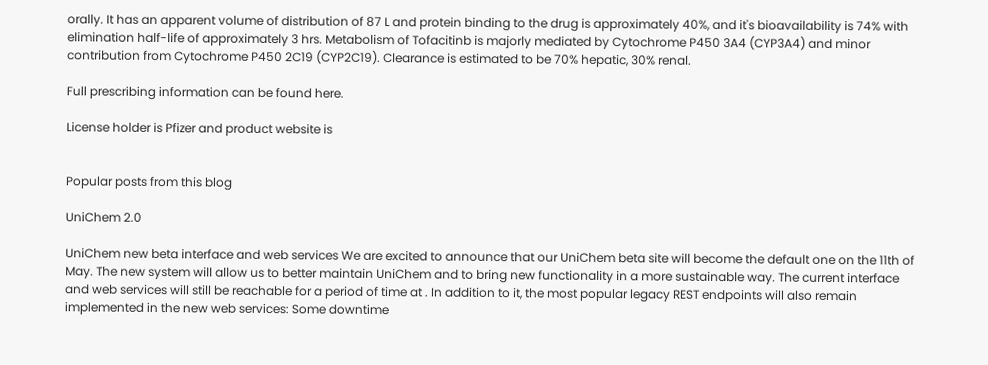orally. It has an apparent volume of distribution of 87 L and protein binding to the drug is approximately 40%, and it's bioavailability is 74% with elimination half-life of approximately 3 hrs. Metabolism of Tofacitinb is majorly mediated by Cytochrome P450 3A4 (CYP3A4) and minor contribution from Cytochrome P450 2C19 (CYP2C19). Clearance is estimated to be 70% hepatic, 30% renal.

Full prescribing information can be found here.

License holder is Pfizer and product website is


Popular posts from this blog

UniChem 2.0

UniChem new beta interface and web services We are excited to announce that our UniChem beta site will become the default one on the 11th of May. The new system will allow us to better maintain UniChem and to bring new functionality in a more sustainable way. The current interface and web services will still be reachable for a period of time at . In addition to it, the most popular legacy REST endpoints will also remain implemented in the new web services: Some downtime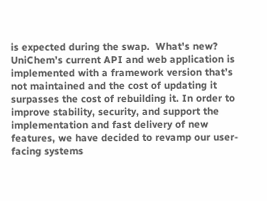is expected during the swap.  What's new? UniChem’s current API and web application is implemented with a framework version that’s not maintained and the cost of updating it surpasses the cost of rebuilding it. In order to improve stability, security, and support the implementation and fast delivery of new features, we have decided to revamp our user-facing systems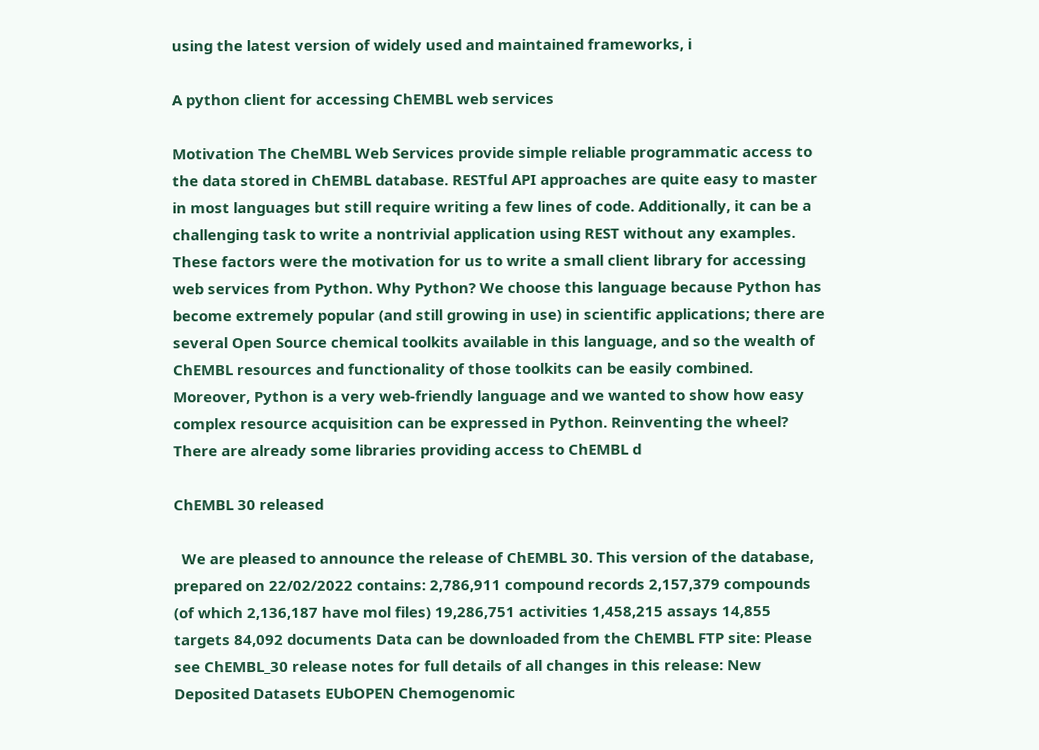using the latest version of widely used and maintained frameworks, i

A python client for accessing ChEMBL web services

Motivation The CheMBL Web Services provide simple reliable programmatic access to the data stored in ChEMBL database. RESTful API approaches are quite easy to master in most languages but still require writing a few lines of code. Additionally, it can be a challenging task to write a nontrivial application using REST without any examples. These factors were the motivation for us to write a small client library for accessing web services from Python. Why Python? We choose this language because Python has become extremely popular (and still growing in use) in scientific applications; there are several Open Source chemical toolkits available in this language, and so the wealth of ChEMBL resources and functionality of those toolkits can be easily combined. Moreover, Python is a very web-friendly language and we wanted to show how easy complex resource acquisition can be expressed in Python. Reinventing the wheel? There are already some libraries providing access to ChEMBL d

ChEMBL 30 released

  We are pleased to announce the release of ChEMBL 30. This version of the database, prepared on 22/02/2022 contains: 2,786,911 compound records 2,157,379 compounds (of which 2,136,187 have mol files) 19,286,751 activities 1,458,215 assays 14,855 targets 84,092 documents Data can be downloaded from the ChEMBL FTP site: Please see ChEMBL_30 release notes for full details of all changes in this release: New Deposited Datasets EUbOPEN Chemogenomic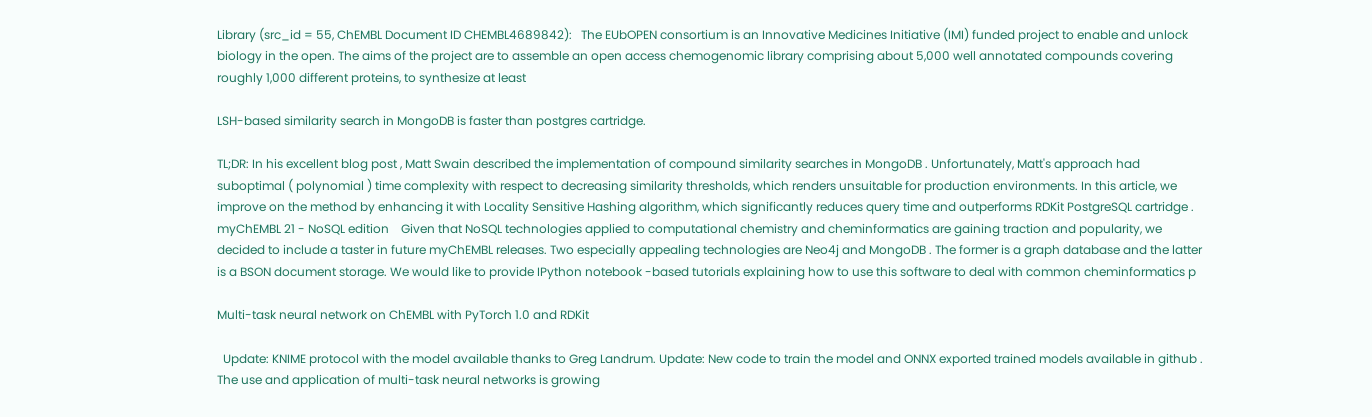Library (src_id = 55, ChEMBL Document ID CHEMBL4689842):   The EUbOPEN consortium is an Innovative Medicines Initiative (IMI) funded project to enable and unlock biology in the open. The aims of the project are to assemble an open access chemogenomic library comprising about 5,000 well annotated compounds covering roughly 1,000 different proteins, to synthesize at least

LSH-based similarity search in MongoDB is faster than postgres cartridge.

TL;DR: In his excellent blog post , Matt Swain described the implementation of compound similarity searches in MongoDB . Unfortunately, Matt's approach had suboptimal ( polynomial ) time complexity with respect to decreasing similarity thresholds, which renders unsuitable for production environments. In this article, we improve on the method by enhancing it with Locality Sensitive Hashing algorithm, which significantly reduces query time and outperforms RDKit PostgreSQL cartridge . myChEMBL 21 - NoSQL edition    Given that NoSQL technologies applied to computational chemistry and cheminformatics are gaining traction and popularity, we decided to include a taster in future myChEMBL releases. Two especially appealing technologies are Neo4j and MongoDB . The former is a graph database and the latter is a BSON document storage. We would like to provide IPython notebook -based tutorials explaining how to use this software to deal with common cheminformatics p

Multi-task neural network on ChEMBL with PyTorch 1.0 and RDKit

  Update: KNIME protocol with the model available thanks to Greg Landrum. Update: New code to train the model and ONNX exported trained models available in github . The use and application of multi-task neural networks is growing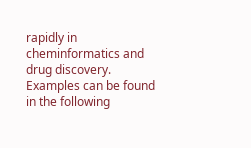rapidly in cheminformatics and drug discovery. Examples can be found in the following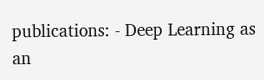publications: - Deep Learning as an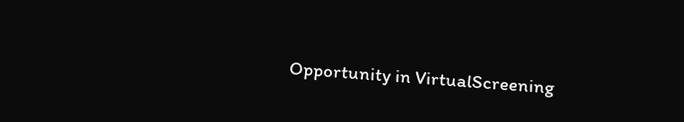Opportunity in VirtualScreening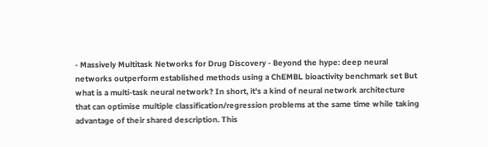- Massively Multitask Networks for Drug Discovery - Beyond the hype: deep neural networks outperform established methods using a ChEMBL bioactivity benchmark set But what is a multi-task neural network? In short, it's a kind of neural network architecture that can optimise multiple classification/regression problems at the same time while taking advantage of their shared description. This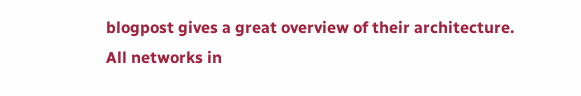blogpost gives a great overview of their architecture. All networks in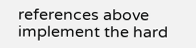references above implement the hard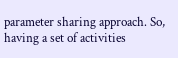parameter sharing approach. So, having a set of activities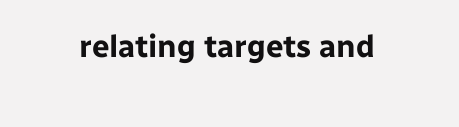relating targets and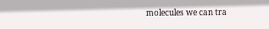molecules we can tra